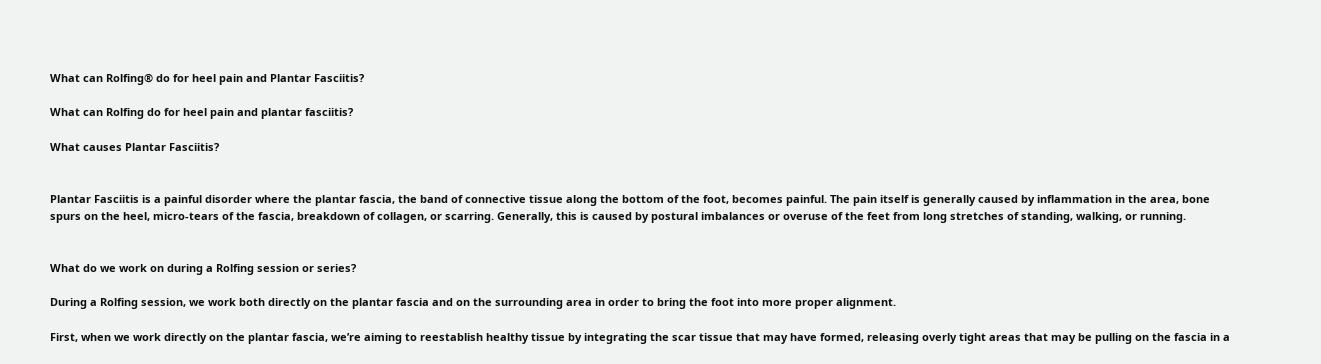What can Rolfing® do for heel pain and Plantar Fasciitis?

What can Rolfing do for heel pain and plantar fasciitis?

What causes Plantar Fasciitis?


Plantar Fasciitis is a painful disorder where the plantar fascia, the band of connective tissue along the bottom of the foot, becomes painful. The pain itself is generally caused by inflammation in the area, bone spurs on the heel, micro-tears of the fascia, breakdown of collagen, or scarring. Generally, this is caused by postural imbalances or overuse of the feet from long stretches of standing, walking, or running.


What do we work on during a Rolfing session or series?

During a Rolfing session, we work both directly on the plantar fascia and on the surrounding area in order to bring the foot into more proper alignment.

First, when we work directly on the plantar fascia, we’re aiming to reestablish healthy tissue by integrating the scar tissue that may have formed, releasing overly tight areas that may be pulling on the fascia in a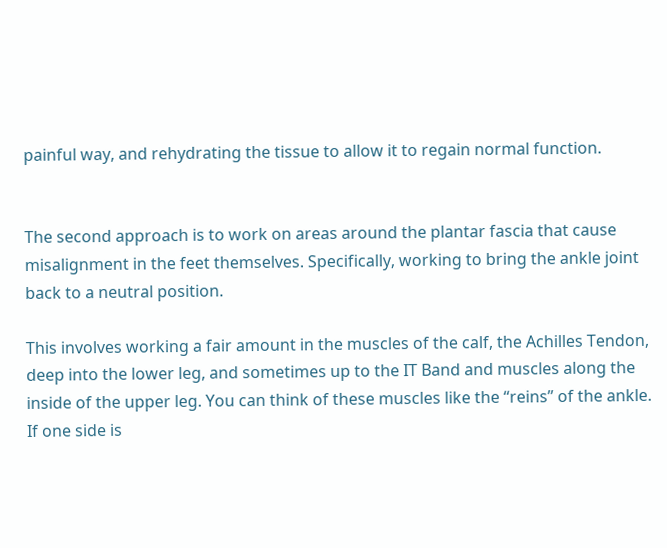painful way, and rehydrating the tissue to allow it to regain normal function.


The second approach is to work on areas around the plantar fascia that cause misalignment in the feet themselves. Specifically, working to bring the ankle joint back to a neutral position.

This involves working a fair amount in the muscles of the calf, the Achilles Tendon, deep into the lower leg, and sometimes up to the IT Band and muscles along the inside of the upper leg. You can think of these muscles like the “reins” of the ankle. If one side is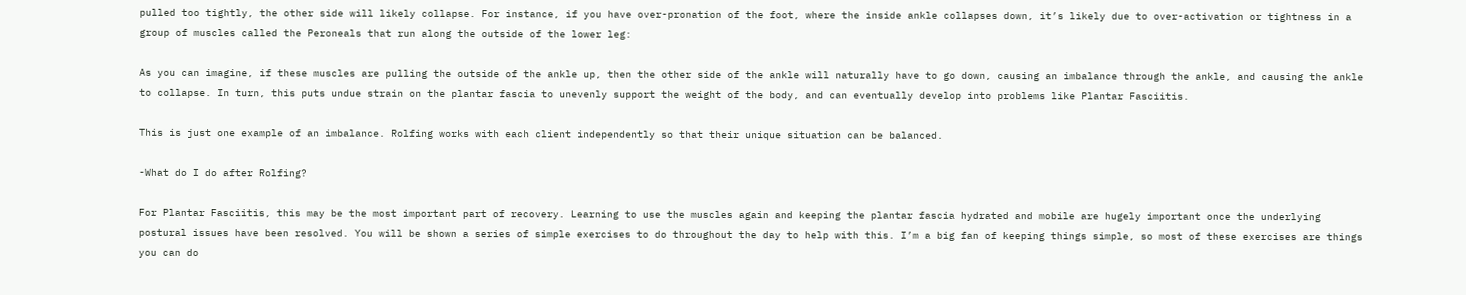pulled too tightly, the other side will likely collapse. For instance, if you have over-pronation of the foot, where the inside ankle collapses down, it’s likely due to over-activation or tightness in a group of muscles called the Peroneals that run along the outside of the lower leg:

As you can imagine, if these muscles are pulling the outside of the ankle up, then the other side of the ankle will naturally have to go down, causing an imbalance through the ankle, and causing the ankle to collapse. In turn, this puts undue strain on the plantar fascia to unevenly support the weight of the body, and can eventually develop into problems like Plantar Fasciitis.

This is just one example of an imbalance. Rolfing works with each client independently so that their unique situation can be balanced.

-What do I do after Rolfing?

For Plantar Fasciitis, this may be the most important part of recovery. Learning to use the muscles again and keeping the plantar fascia hydrated and mobile are hugely important once the underlying postural issues have been resolved. You will be shown a series of simple exercises to do throughout the day to help with this. I’m a big fan of keeping things simple, so most of these exercises are things you can do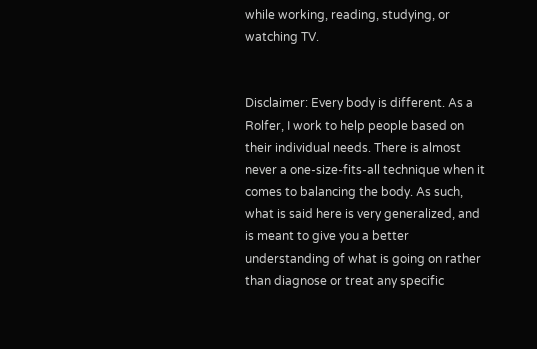while working, reading, studying, or watching TV.


Disclaimer: Every body is different. As a Rolfer, I work to help people based on their individual needs. There is almost never a one-size-fits-all technique when it comes to balancing the body. As such, what is said here is very generalized, and is meant to give you a better understanding of what is going on rather than diagnose or treat any specific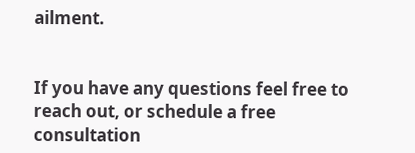ailment.


If you have any questions feel free to reach out, or schedule a free consultation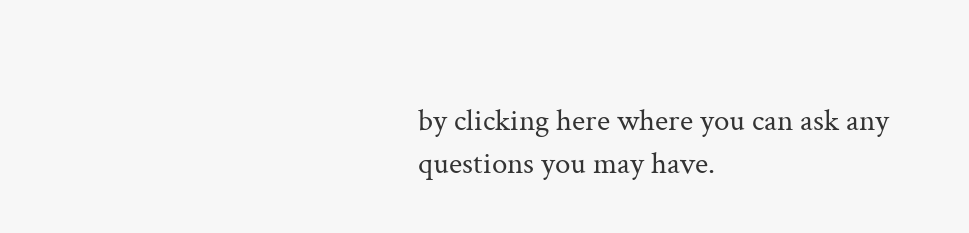by clicking here where you can ask any questions you may have.